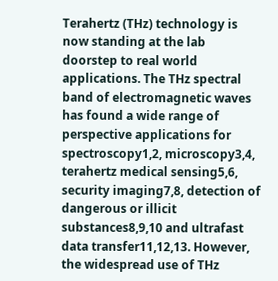Terahertz (THz) technology is now standing at the lab doorstep to real world applications. The THz spectral band of electromagnetic waves has found a wide range of perspective applications for spectroscopy1,2, microscopy3,4, terahertz medical sensing5,6, security imaging7,8, detection of dangerous or illicit substances8,9,10 and ultrafast data transfer11,12,13. However, the widespread use of THz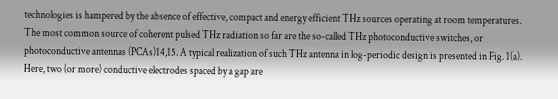technologies is hampered by the absence of effective, compact and energy efficient THz sources operating at room temperatures. The most common source of coherent pulsed THz radiation so far are the so-called THz photoconductive switches, or photoconductive antennas (PCAs)14,15. A typical realization of such THz antenna in log-periodic design is presented in Fig. 1(a). Here, two (or more) conductive electrodes spaced by a gap are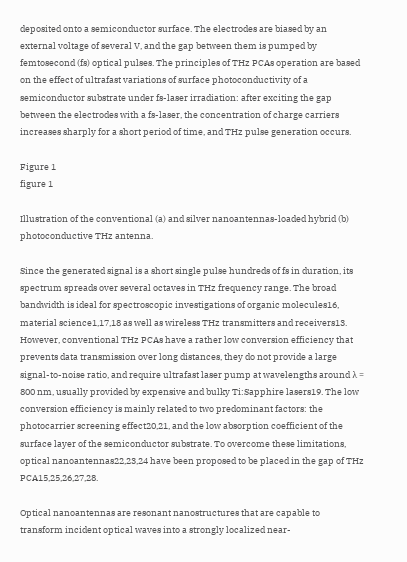deposited onto a semiconductor surface. The electrodes are biased by an external voltage of several V, and the gap between them is pumped by femtosecond (fs) optical pulses. The principles of THz PCAs operation are based on the effect of ultrafast variations of surface photoconductivity of a semiconductor substrate under fs-laser irradiation: after exciting the gap between the electrodes with a fs-laser, the concentration of charge carriers increases sharply for a short period of time, and THz pulse generation occurs.

Figure 1
figure 1

Illustration of the conventional (a) and silver nanoantennas-loaded hybrid (b) photoconductive THz antenna.

Since the generated signal is a short single pulse hundreds of fs in duration, its spectrum spreads over several octaves in THz frequency range. The broad bandwidth is ideal for spectroscopic investigations of organic molecules16, material science1,17,18 as well as wireless THz transmitters and receivers13. However, conventional THz PCAs have a rather low conversion efficiency that prevents data transmission over long distances, they do not provide a large signal-to-noise ratio, and require ultrafast laser pump at wavelengths around λ = 800 nm, usually provided by expensive and bulky Ti:Sapphire lasers19. The low conversion efficiency is mainly related to two predominant factors: the photocarrier screening effect20,21, and the low absorption coefficient of the surface layer of the semiconductor substrate. To overcome these limitations, optical nanoantennas22,23,24 have been proposed to be placed in the gap of THz PCA15,25,26,27,28.

Optical nanoantennas are resonant nanostructures that are capable to transform incident optical waves into a strongly localized near-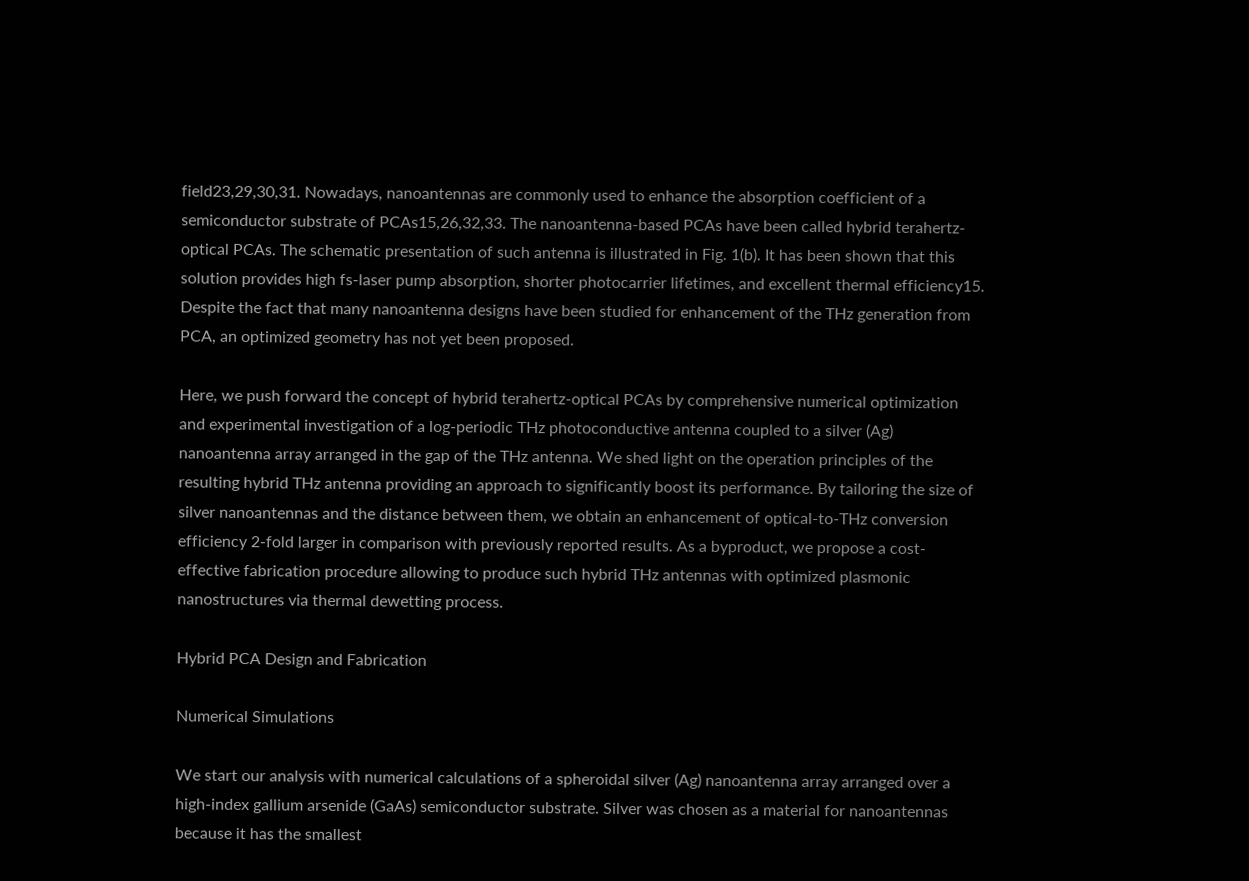field23,29,30,31. Nowadays, nanoantennas are commonly used to enhance the absorption coefficient of a semiconductor substrate of PCAs15,26,32,33. The nanoantenna-based PCAs have been called hybrid terahertz-optical PCAs. The schematic presentation of such antenna is illustrated in Fig. 1(b). It has been shown that this solution provides high fs-laser pump absorption, shorter photocarrier lifetimes, and excellent thermal efficiency15. Despite the fact that many nanoantenna designs have been studied for enhancement of the THz generation from PCA, an optimized geometry has not yet been proposed.

Here, we push forward the concept of hybrid terahertz-optical PCAs by comprehensive numerical optimization and experimental investigation of a log-periodic THz photoconductive antenna coupled to a silver (Ag) nanoantenna array arranged in the gap of the THz antenna. We shed light on the operation principles of the resulting hybrid THz antenna providing an approach to significantly boost its performance. By tailoring the size of silver nanoantennas and the distance between them, we obtain an enhancement of optical-to-THz conversion efficiency 2-fold larger in comparison with previously reported results. As a byproduct, we propose a cost-effective fabrication procedure allowing to produce such hybrid THz antennas with optimized plasmonic nanostructures via thermal dewetting process.

Hybrid PCA Design and Fabrication

Numerical Simulations

We start our analysis with numerical calculations of a spheroidal silver (Ag) nanoantenna array arranged over a high-index gallium arsenide (GaAs) semiconductor substrate. Silver was chosen as a material for nanoantennas because it has the smallest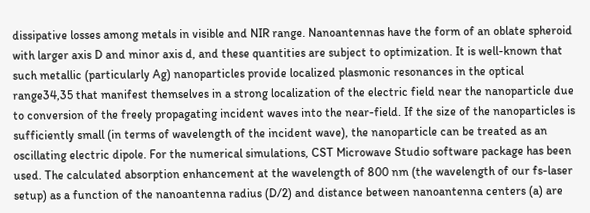dissipative losses among metals in visible and NIR range. Nanoantennas have the form of an oblate spheroid with larger axis D and minor axis d, and these quantities are subject to optimization. It is well-known that such metallic (particularly Ag) nanoparticles provide localized plasmonic resonances in the optical range34,35 that manifest themselves in a strong localization of the electric field near the nanoparticle due to conversion of the freely propagating incident waves into the near-field. If the size of the nanoparticles is sufficiently small (in terms of wavelength of the incident wave), the nanoparticle can be treated as an oscillating electric dipole. For the numerical simulations, CST Microwave Studio software package has been used. The calculated absorption enhancement at the wavelength of 800 nm (the wavelength of our fs-laser setup) as a function of the nanoantenna radius (D/2) and distance between nanoantenna centers (a) are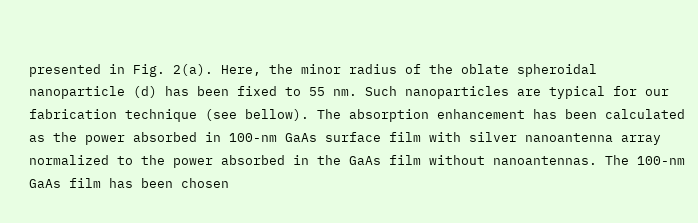presented in Fig. 2(a). Here, the minor radius of the oblate spheroidal nanoparticle (d) has been fixed to 55 nm. Such nanoparticles are typical for our fabrication technique (see bellow). The absorption enhancement has been calculated as the power absorbed in 100-nm GaAs surface film with silver nanoantenna array normalized to the power absorbed in the GaAs film without nanoantennas. The 100-nm GaAs film has been chosen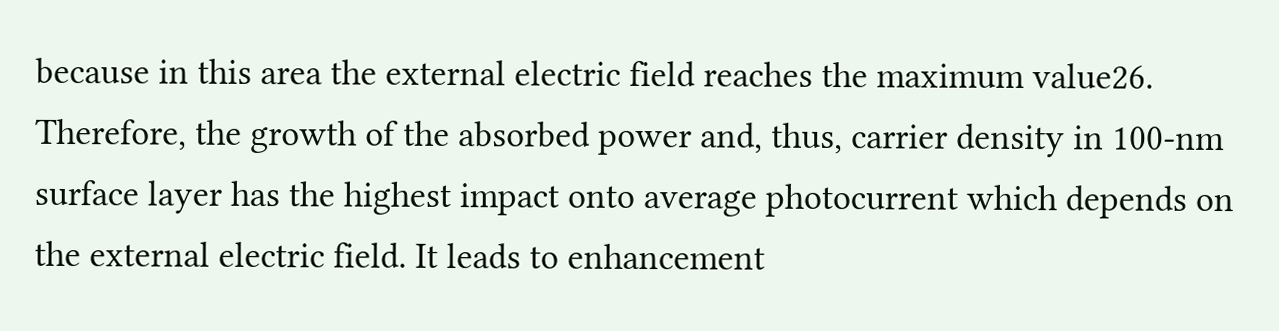because in this area the external electric field reaches the maximum value26. Therefore, the growth of the absorbed power and, thus, carrier density in 100-nm surface layer has the highest impact onto average photocurrent which depends on the external electric field. It leads to enhancement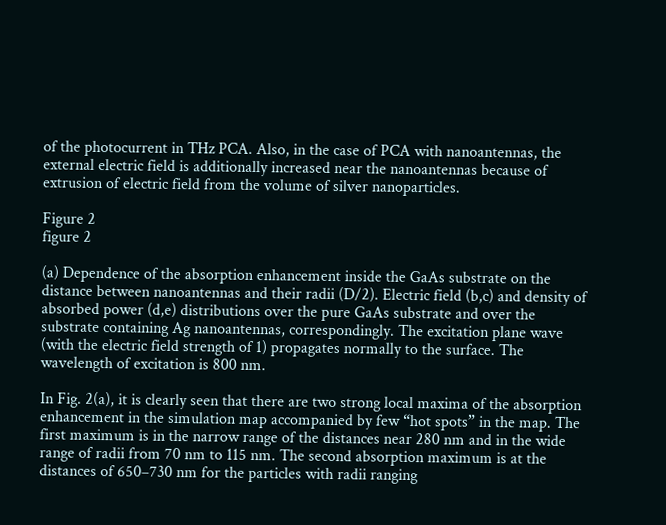of the photocurrent in THz PCA. Also, in the case of PCA with nanoantennas, the external electric field is additionally increased near the nanoantennas because of extrusion of electric field from the volume of silver nanoparticles.

Figure 2
figure 2

(a) Dependence of the absorption enhancement inside the GaAs substrate on the distance between nanoantennas and their radii (D/2). Electric field (b,c) and density of absorbed power (d,e) distributions over the pure GaAs substrate and over the substrate containing Ag nanoantennas, correspondingly. The excitation plane wave (with the electric field strength of 1) propagates normally to the surface. The wavelength of excitation is 800 nm.

In Fig. 2(a), it is clearly seen that there are two strong local maxima of the absorption enhancement in the simulation map accompanied by few “hot spots” in the map. The first maximum is in the narrow range of the distances near 280 nm and in the wide range of radii from 70 nm to 115 nm. The second absorption maximum is at the distances of 650–730 nm for the particles with radii ranging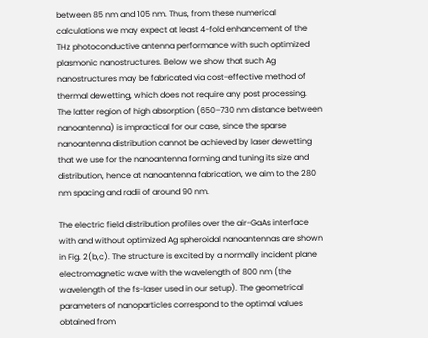between 85 nm and 105 nm. Thus, from these numerical calculations we may expect at least 4-fold enhancement of the THz photoconductive antenna performance with such optimized plasmonic nanostructures. Below we show that such Ag nanostructures may be fabricated via cost-effective method of thermal dewetting, which does not require any post processing. The latter region of high absorption (650–730 nm distance between nanoantenna) is impractical for our case, since the sparse nanoantenna distribution cannot be achieved by laser dewetting that we use for the nanoantenna forming and tuning its size and distribution, hence at nanoantenna fabrication, we aim to the 280 nm spacing and radii of around 90 nm.

The electric field distribution profiles over the air-GaAs interface with and without optimized Ag spheroidal nanoantennas are shown in Fig. 2(b,c). The structure is excited by a normally incident plane electromagnetic wave with the wavelength of 800 nm (the wavelength of the fs-laser used in our setup). The geometrical parameters of nanoparticles correspond to the optimal values obtained from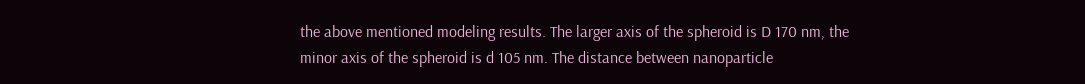the above mentioned modeling results. The larger axis of the spheroid is D 170 nm, the minor axis of the spheroid is d 105 nm. The distance between nanoparticle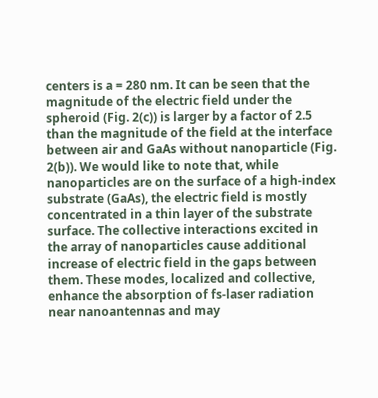centers is a = 280 nm. It can be seen that the magnitude of the electric field under the spheroid (Fig. 2(c)) is larger by a factor of 2.5 than the magnitude of the field at the interface between air and GaAs without nanoparticle (Fig. 2(b)). We would like to note that, while nanoparticles are on the surface of a high-index substrate (GaAs), the electric field is mostly concentrated in a thin layer of the substrate surface. The collective interactions excited in the array of nanoparticles cause additional increase of electric field in the gaps between them. These modes, localized and collective, enhance the absorption of fs-laser radiation near nanoantennas and may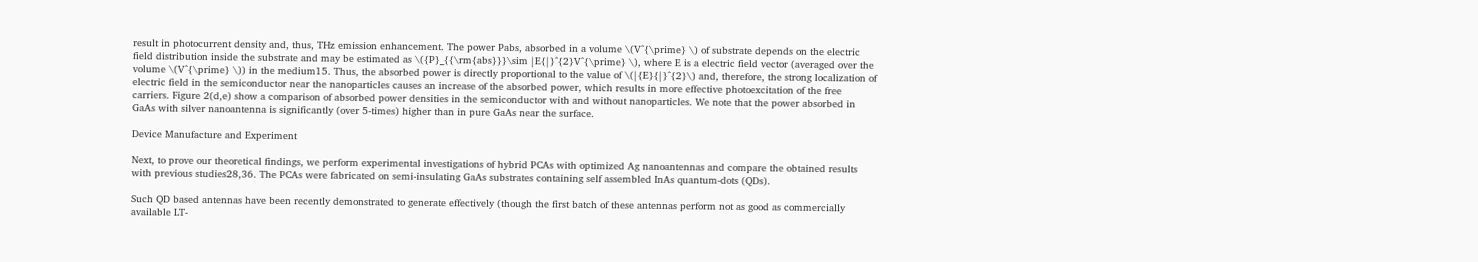result in photocurrent density and, thus, THz emission enhancement. The power Pabs, absorbed in a volume \(V^{\prime} \) of substrate depends on the electric field distribution inside the substrate and may be estimated as \({P}_{{\rm{abs}}}\sim |E{|}^{2}V^{\prime} \), where E is a electric field vector (averaged over the volume \(V^{\prime} \)) in the medium15. Thus, the absorbed power is directly proportional to the value of \(|{E}{|}^{2}\) and, therefore, the strong localization of electric field in the semiconductor near the nanoparticles causes an increase of the absorbed power, which results in more effective photoexcitation of the free carriers. Figure 2(d,e) show a comparison of absorbed power densities in the semiconductor with and without nanoparticles. We note that the power absorbed in GaAs with silver nanoantenna is significantly (over 5-times) higher than in pure GaAs near the surface.

Device Manufacture and Experiment

Next, to prove our theoretical findings, we perform experimental investigations of hybrid PCAs with optimized Ag nanoantennas and compare the obtained results with previous studies28,36. The PCAs were fabricated on semi-insulating GaAs substrates containing self assembled InAs quantum-dots (QDs).

Such QD based antennas have been recently demonstrated to generate effectively (though the first batch of these antennas perform not as good as commercially available LT-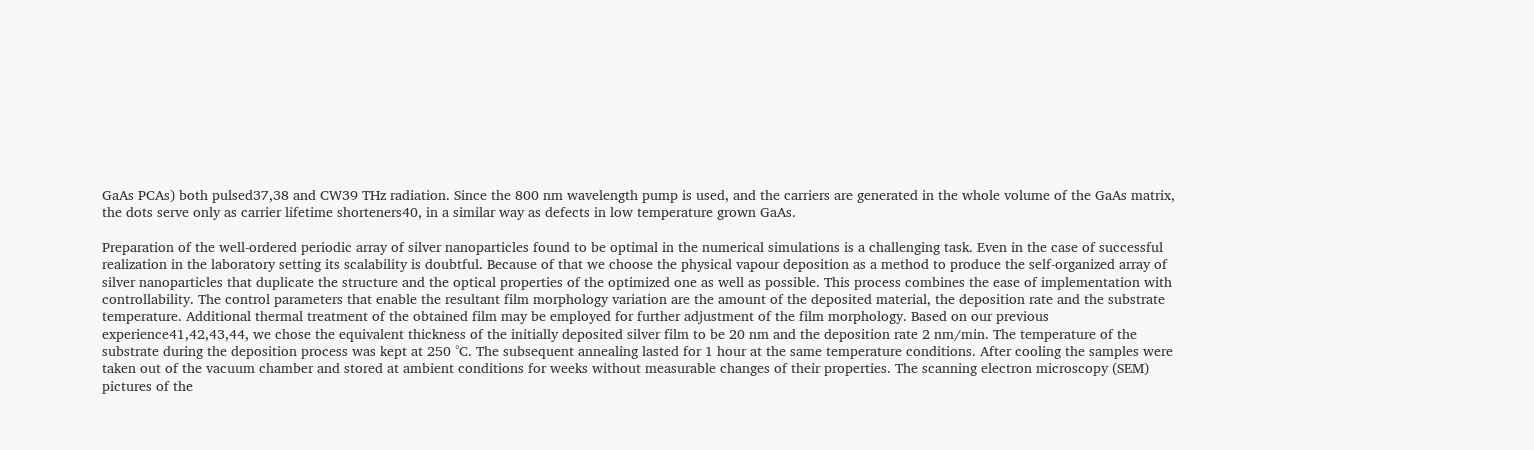GaAs PCAs) both pulsed37,38 and CW39 THz radiation. Since the 800 nm wavelength pump is used, and the carriers are generated in the whole volume of the GaAs matrix, the dots serve only as carrier lifetime shorteners40, in a similar way as defects in low temperature grown GaAs.

Preparation of the well-ordered periodic array of silver nanoparticles found to be optimal in the numerical simulations is a challenging task. Even in the case of successful realization in the laboratory setting its scalability is doubtful. Because of that we choose the physical vapour deposition as a method to produce the self-organized array of silver nanoparticles that duplicate the structure and the optical properties of the optimized one as well as possible. This process combines the ease of implementation with controllability. The control parameters that enable the resultant film morphology variation are the amount of the deposited material, the deposition rate and the substrate temperature. Additional thermal treatment of the obtained film may be employed for further adjustment of the film morphology. Based on our previous experience41,42,43,44, we chose the equivalent thickness of the initially deposited silver film to be 20 nm and the deposition rate 2 nm/min. The temperature of the substrate during the deposition process was kept at 250 °C. The subsequent annealing lasted for 1 hour at the same temperature conditions. After cooling the samples were taken out of the vacuum chamber and stored at ambient conditions for weeks without measurable changes of their properties. The scanning electron microscopy (SEM) pictures of the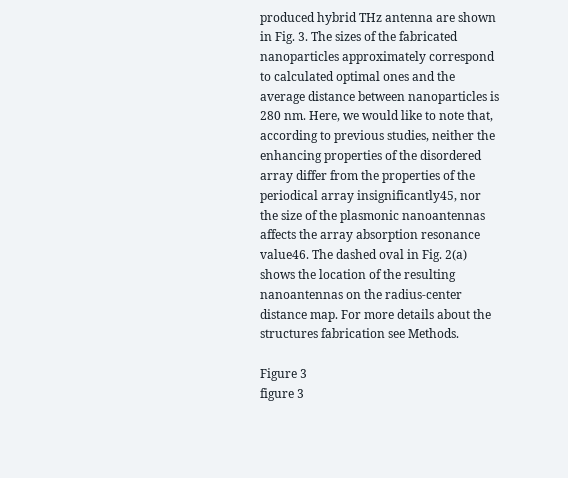produced hybrid THz antenna are shown in Fig. 3. The sizes of the fabricated nanoparticles approximately correspond to calculated optimal ones and the average distance between nanoparticles is 280 nm. Here, we would like to note that, according to previous studies, neither the enhancing properties of the disordered array differ from the properties of the periodical array insignificantly45, nor the size of the plasmonic nanoantennas affects the array absorption resonance value46. The dashed oval in Fig. 2(a) shows the location of the resulting nanoantennas on the radius-center distance map. For more details about the structures fabrication see Methods.

Figure 3
figure 3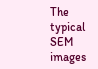The typical SEM images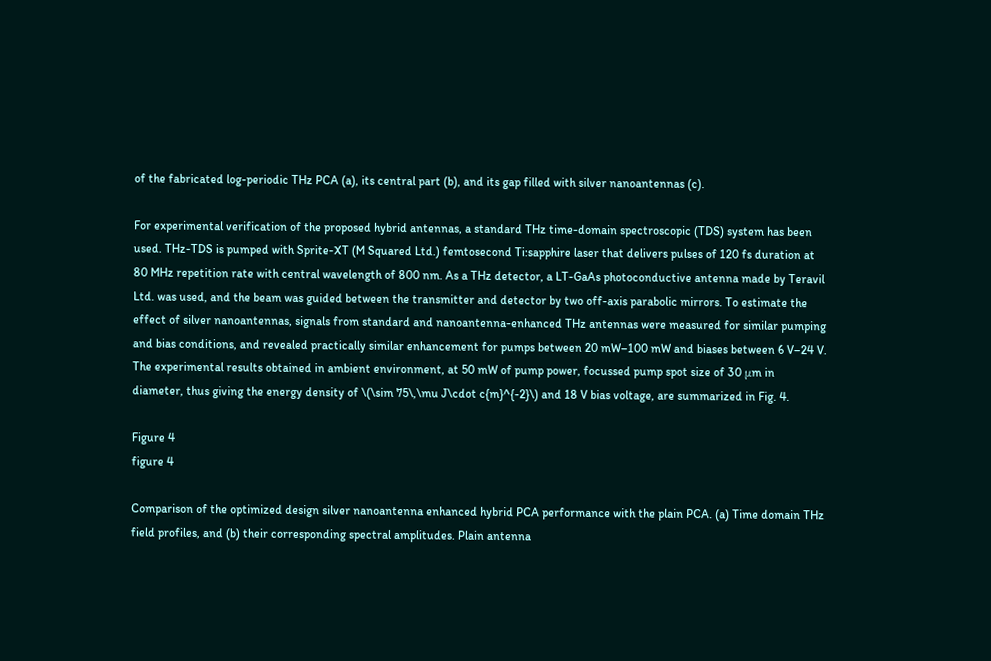of the fabricated log-periodic THz PCA (a), its central part (b), and its gap filled with silver nanoantennas (c).

For experimental verification of the proposed hybrid antennas, a standard THz time-domain spectroscopic (TDS) system has been used. THz-TDS is pumped with Sprite-XT (M Squared Ltd.) femtosecond Ti:sapphire laser that delivers pulses of 120 fs duration at 80 MHz repetition rate with central wavelength of 800 nm. As a THz detector, a LT-GaAs photoconductive antenna made by Teravil Ltd. was used, and the beam was guided between the transmitter and detector by two off-axis parabolic mirrors. To estimate the effect of silver nanoantennas, signals from standard and nanoantenna-enhanced THz antennas were measured for similar pumping and bias conditions, and revealed practically similar enhancement for pumps between 20 mW–100 mW and biases between 6 V–24 V. The experimental results obtained in ambient environment, at 50 mW of pump power, focussed pump spot size of 30 μm in diameter, thus giving the energy density of \(\sim 75\,\mu J\cdot c{m}^{-2}\) and 18 V bias voltage, are summarized in Fig. 4.

Figure 4
figure 4

Comparison of the optimized design silver nanoantenna enhanced hybrid PCA performance with the plain PCA. (a) Time domain THz field profiles, and (b) their corresponding spectral amplitudes. Plain antenna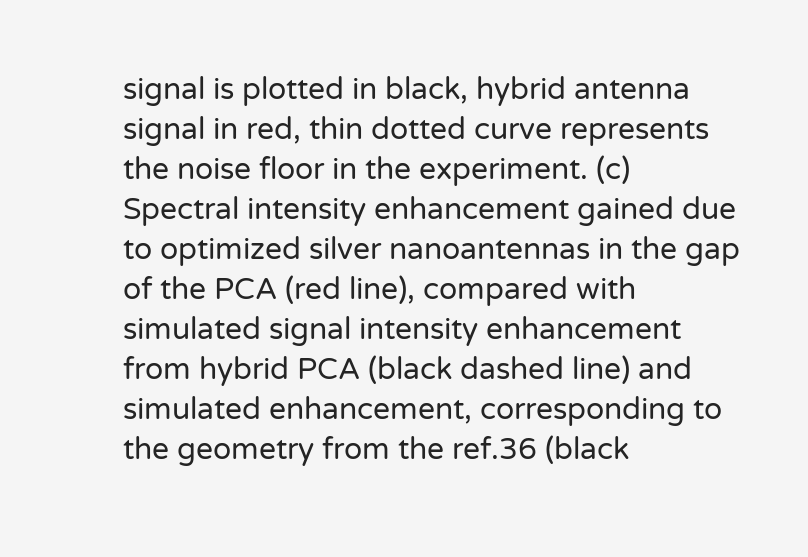signal is plotted in black, hybrid antenna signal in red, thin dotted curve represents the noise floor in the experiment. (c) Spectral intensity enhancement gained due to optimized silver nanoantennas in the gap of the PCA (red line), compared with simulated signal intensity enhancement from hybrid PCA (black dashed line) and simulated enhancement, corresponding to the geometry from the ref.36 (black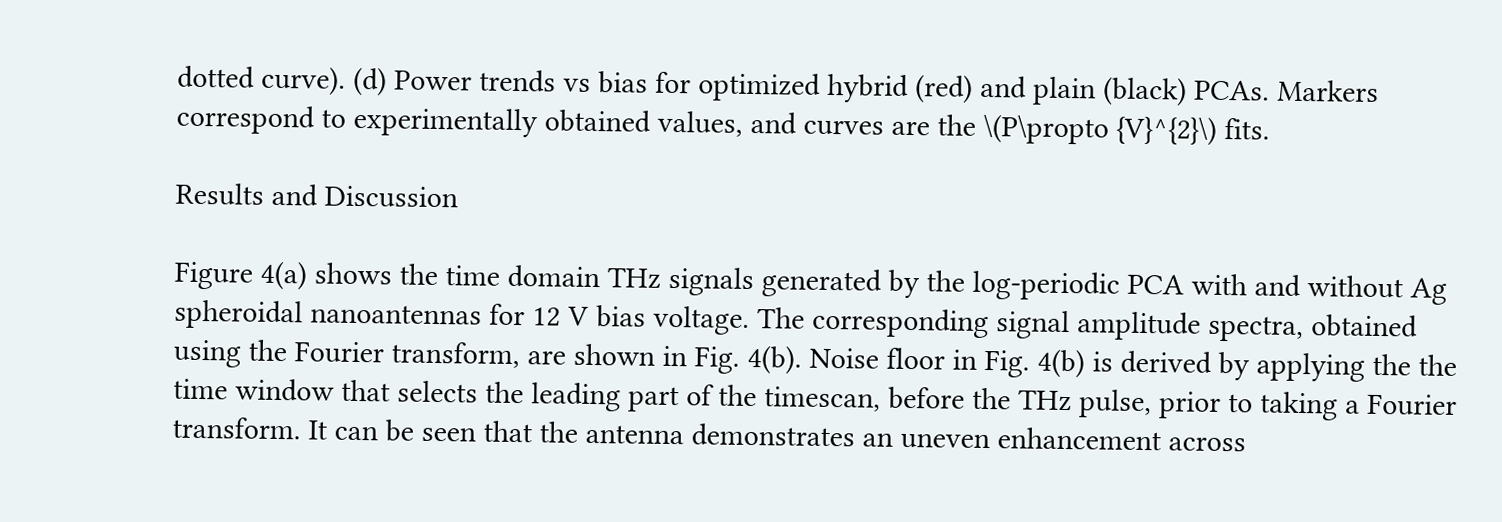dotted curve). (d) Power trends vs bias for optimized hybrid (red) and plain (black) PCAs. Markers correspond to experimentally obtained values, and curves are the \(P\propto {V}^{2}\) fits.

Results and Discussion

Figure 4(a) shows the time domain THz signals generated by the log-periodic PCA with and without Ag spheroidal nanoantennas for 12 V bias voltage. The corresponding signal amplitude spectra, obtained using the Fourier transform, are shown in Fig. 4(b). Noise floor in Fig. 4(b) is derived by applying the the time window that selects the leading part of the timescan, before the THz pulse, prior to taking a Fourier transform. It can be seen that the antenna demonstrates an uneven enhancement across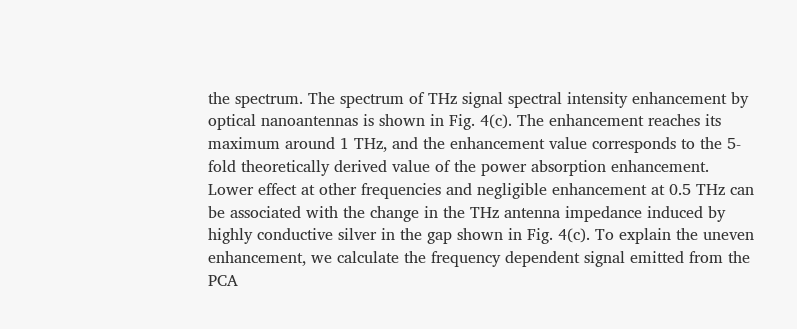the spectrum. The spectrum of THz signal spectral intensity enhancement by optical nanoantennas is shown in Fig. 4(c). The enhancement reaches its maximum around 1 THz, and the enhancement value corresponds to the 5-fold theoretically derived value of the power absorption enhancement. Lower effect at other frequencies and negligible enhancement at 0.5 THz can be associated with the change in the THz antenna impedance induced by highly conductive silver in the gap shown in Fig. 4(c). To explain the uneven enhancement, we calculate the frequency dependent signal emitted from the PCA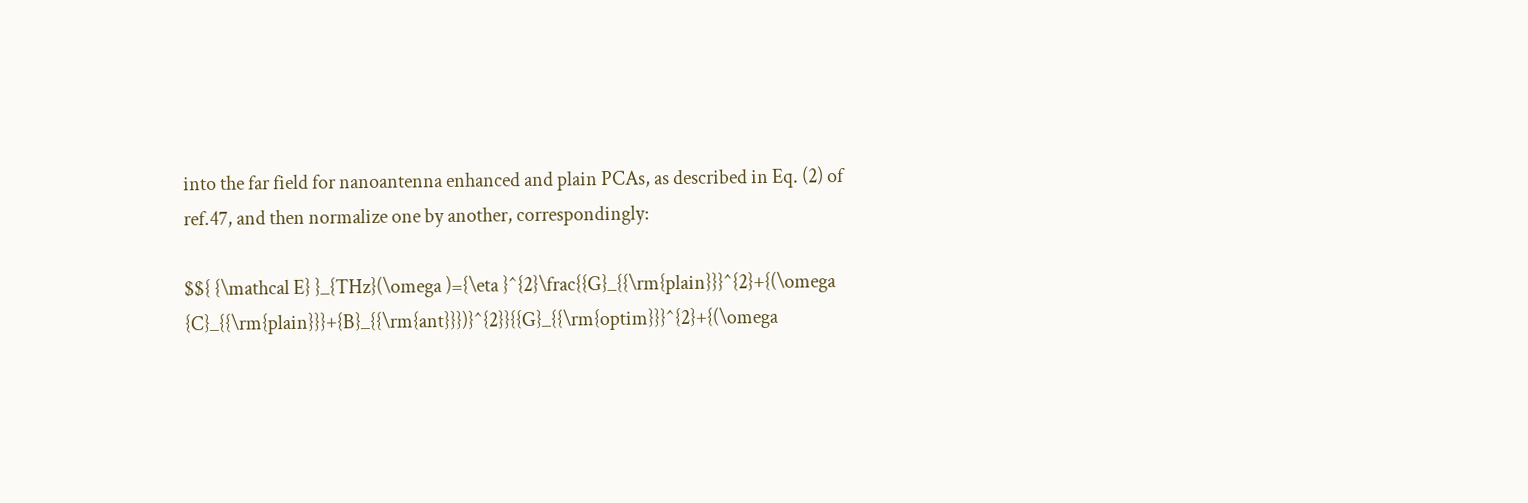into the far field for nanoantenna enhanced and plain PCAs, as described in Eq. (2) of ref.47, and then normalize one by another, correspondingly:

$${ {\mathcal E} }_{THz}(\omega )={\eta }^{2}\frac{{G}_{{\rm{plain}}}^{2}+{(\omega {C}_{{\rm{plain}}}+{B}_{{\rm{ant}}})}^{2}}{{G}_{{\rm{optim}}}^{2}+{(\omega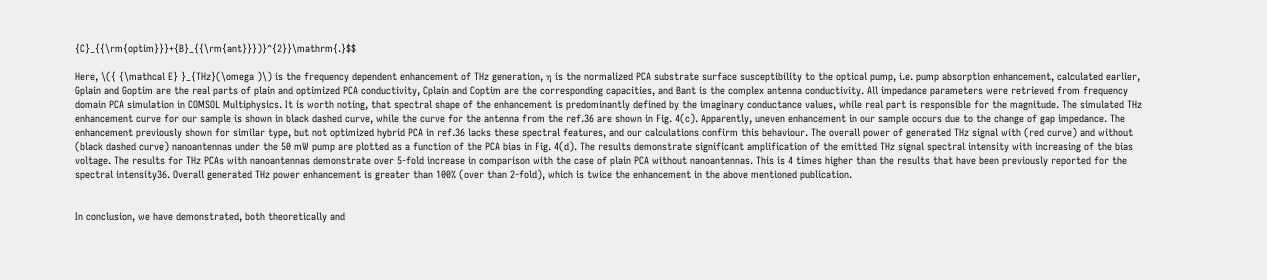{C}_{{\rm{optim}}}+{B}_{{\rm{ant}}})}^{2}}\mathrm{.}$$

Here, \({ {\mathcal E} }_{THz}(\omega )\) is the frequency dependent enhancement of THz generation, η is the normalized PCA substrate surface susceptibility to the optical pump, i.e. pump absorption enhancement, calculated earlier, Gplain and Goptim are the real parts of plain and optimized PCA conductivity, Cplain and Coptim are the corresponding capacities, and Bant is the complex antenna conductivity. All impedance parameters were retrieved from frequency domain PCA simulation in COMSOL Multiphysics. It is worth noting, that spectral shape of the enhancement is predominantly defined by the imaginary conductance values, while real part is responsible for the magnitude. The simulated THz enhancement curve for our sample is shown in black dashed curve, while the curve for the antenna from the ref.36 are shown in Fig. 4(c). Apparently, uneven enhancement in our sample occurs due to the change of gap impedance. The enhancement previously shown for similar type, but not optimized hybrid PCA in ref.36 lacks these spectral features, and our calculations confirm this behaviour. The overall power of generated THz signal with (red curve) and without (black dashed curve) nanoantennas under the 50 mW pump are plotted as a function of the PCA bias in Fig. 4(d). The results demonstrate significant amplification of the emitted THz signal spectral intensity with increasing of the bias voltage. The results for THz PCAs with nanoantennas demonstrate over 5-fold increase in comparison with the case of plain PCA without nanoantennas. This is 4 times higher than the results that have been previously reported for the spectral intensity36. Overall generated THz power enhancement is greater than 100% (over than 2-fold), which is twice the enhancement in the above mentioned publication.


In conclusion, we have demonstrated, both theoretically and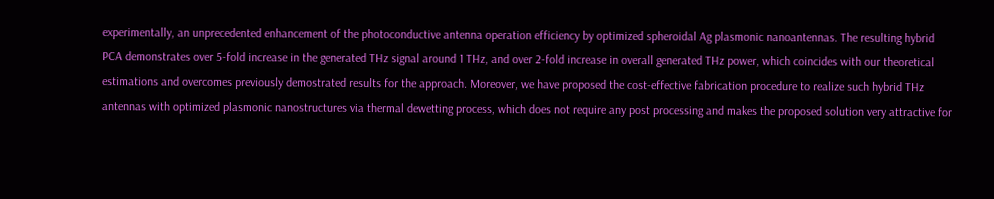experimentally, an unprecedented enhancement of the photoconductive antenna operation efficiency by optimized spheroidal Ag plasmonic nanoantennas. The resulting hybrid PCA demonstrates over 5-fold increase in the generated THz signal around 1 THz, and over 2-fold increase in overall generated THz power, which coincides with our theoretical estimations and overcomes previously demostrated results for the approach. Moreover, we have proposed the cost-effective fabrication procedure to realize such hybrid THz antennas with optimized plasmonic nanostructures via thermal dewetting process, which does not require any post processing and makes the proposed solution very attractive for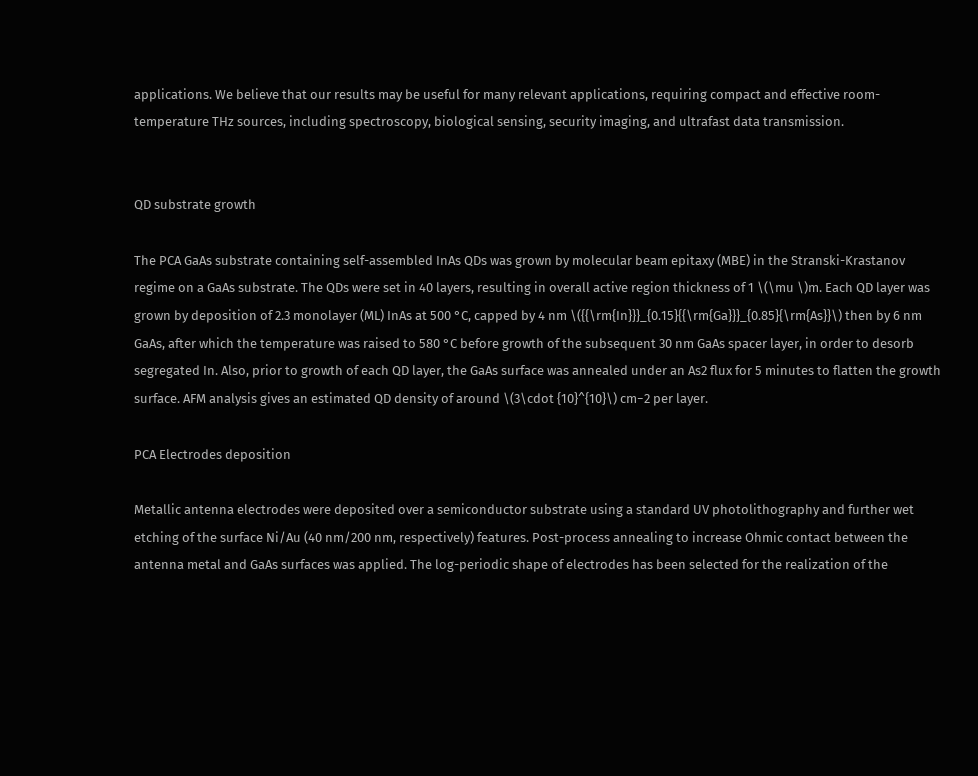applications. We believe that our results may be useful for many relevant applications, requiring compact and effective room-temperature THz sources, including spectroscopy, biological sensing, security imaging, and ultrafast data transmission.


QD substrate growth

The PCA GaAs substrate containing self-assembled InAs QDs was grown by molecular beam epitaxy (MBE) in the Stranski-Krastanov regime on a GaAs substrate. The QDs were set in 40 layers, resulting in overall active region thickness of 1 \(\mu \)m. Each QD layer was grown by deposition of 2.3 monolayer (ML) InAs at 500 °C, capped by 4 nm \({{\rm{In}}}_{0.15}{{\rm{Ga}}}_{0.85}{\rm{As}}\) then by 6 nm GaAs, after which the temperature was raised to 580 °C before growth of the subsequent 30 nm GaAs spacer layer, in order to desorb segregated In. Also, prior to growth of each QD layer, the GaAs surface was annealed under an As2 flux for 5 minutes to flatten the growth surface. AFM analysis gives an estimated QD density of around \(3\cdot {10}^{10}\) cm−2 per layer.

PCA Electrodes deposition

Metallic antenna electrodes were deposited over a semiconductor substrate using a standard UV photolithography and further wet etching of the surface Ni/Au (40 nm/200 nm, respectively) features. Post-process annealing to increase Ohmic contact between the antenna metal and GaAs surfaces was applied. The log-periodic shape of electrodes has been selected for the realization of the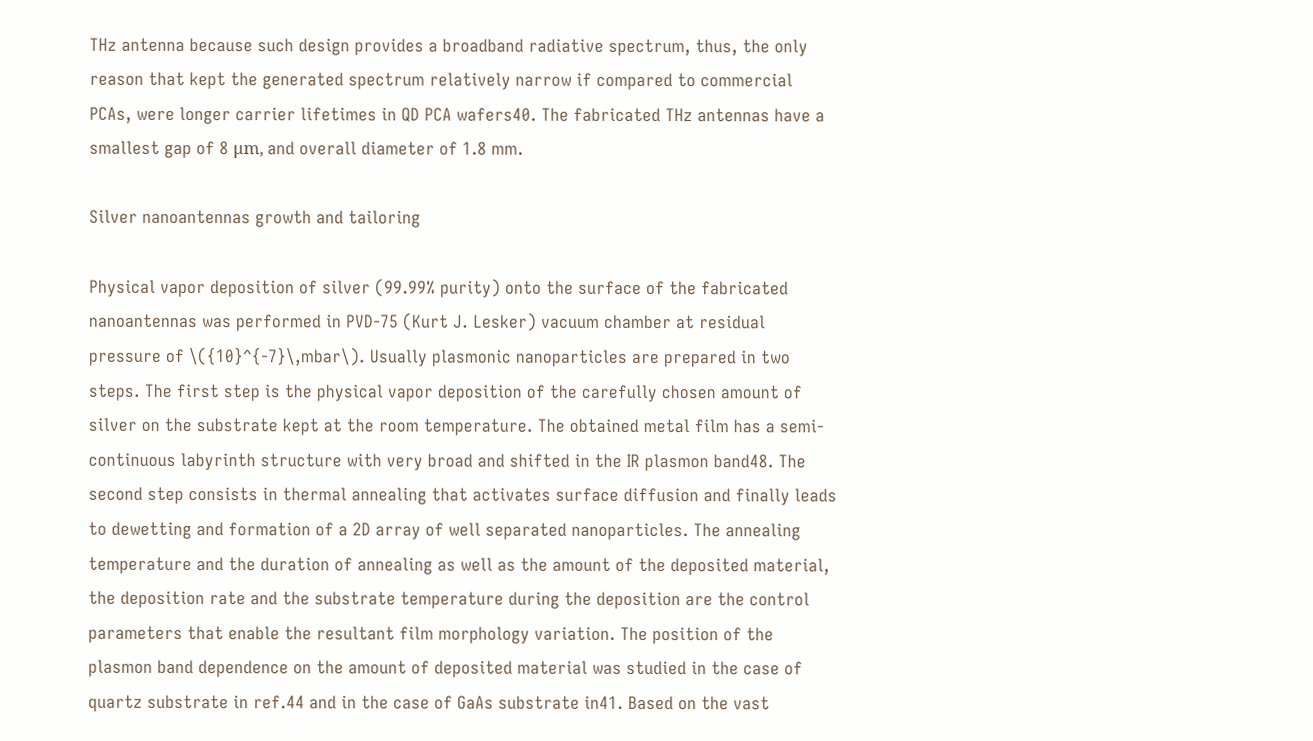THz antenna because such design provides a broadband radiative spectrum, thus, the only reason that kept the generated spectrum relatively narrow if compared to commercial PCAs, were longer carrier lifetimes in QD PCA wafers40. The fabricated THz antennas have a smallest gap of 8 μm, and overall diameter of 1.8 mm.

Silver nanoantennas growth and tailoring

Physical vapor deposition of silver (99.99% purity) onto the surface of the fabricated nanoantennas was performed in PVD-75 (Kurt J. Lesker) vacuum chamber at residual pressure of \({10}^{-7}\,mbar\). Usually plasmonic nanoparticles are prepared in two steps. The first step is the physical vapor deposition of the carefully chosen amount of silver on the substrate kept at the room temperature. The obtained metal film has a semi-continuous labyrinth structure with very broad and shifted in the IR plasmon band48. The second step consists in thermal annealing that activates surface diffusion and finally leads to dewetting and formation of a 2D array of well separated nanoparticles. The annealing temperature and the duration of annealing as well as the amount of the deposited material, the deposition rate and the substrate temperature during the deposition are the control parameters that enable the resultant film morphology variation. The position of the plasmon band dependence on the amount of deposited material was studied in the case of quartz substrate in ref.44 and in the case of GaAs substrate in41. Based on the vast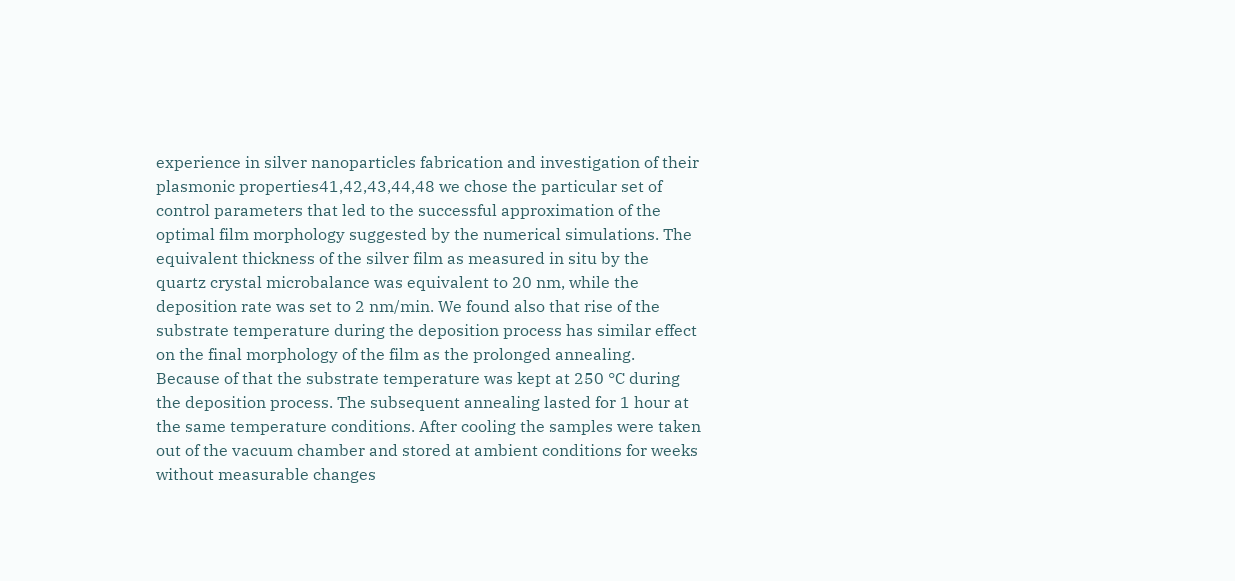experience in silver nanoparticles fabrication and investigation of their plasmonic properties41,42,43,44,48 we chose the particular set of control parameters that led to the successful approximation of the optimal film morphology suggested by the numerical simulations. The equivalent thickness of the silver film as measured in situ by the quartz crystal microbalance was equivalent to 20 nm, while the deposition rate was set to 2 nm/min. We found also that rise of the substrate temperature during the deposition process has similar effect on the final morphology of the film as the prolonged annealing. Because of that the substrate temperature was kept at 250 °C during the deposition process. The subsequent annealing lasted for 1 hour at the same temperature conditions. After cooling the samples were taken out of the vacuum chamber and stored at ambient conditions for weeks without measurable changes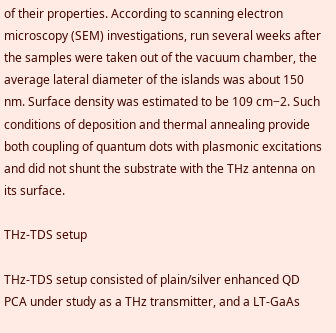of their properties. According to scanning electron microscopy (SEM) investigations, run several weeks after the samples were taken out of the vacuum chamber, the average lateral diameter of the islands was about 150 nm. Surface density was estimated to be 109 cm−2. Such conditions of deposition and thermal annealing provide both coupling of quantum dots with plasmonic excitations and did not shunt the substrate with the THz antenna on its surface.

THz-TDS setup

THz-TDS setup consisted of plain/silver enhanced QD PCA under study as a THz transmitter, and a LT-GaAs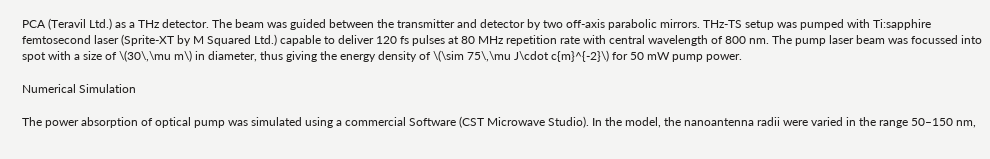PCA (Teravil Ltd.) as a THz detector. The beam was guided between the transmitter and detector by two off-axis parabolic mirrors. THz-TS setup was pumped with Ti:sapphire femtosecond laser (Sprite-XT by M Squared Ltd.) capable to deliver 120 fs pulses at 80 MHz repetition rate with central wavelength of 800 nm. The pump laser beam was focussed into spot with a size of \(30\,\mu m\) in diameter, thus giving the energy density of \(\sim 75\,\mu J\cdot c{m}^{-2}\) for 50 mW pump power.

Numerical Simulation

The power absorption of optical pump was simulated using a commercial Software (CST Microwave Studio). In the model, the nanoantenna radii were varied in the range 50–150 nm,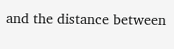and the distance between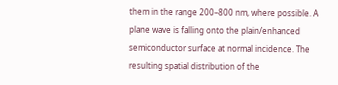them in the range 200–800 nm, where possible. A plane wave is falling onto the plain/enhanced semiconductor surface at normal incidence. The resulting spatial distribution of the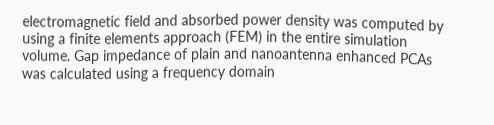electromagnetic field and absorbed power density was computed by using a finite elements approach (FEM) in the entire simulation volume. Gap impedance of plain and nanoantenna enhanced PCAs was calculated using a frequency domain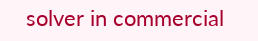solver in commercial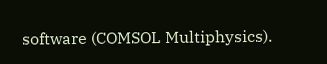software (COMSOL Multiphysics).